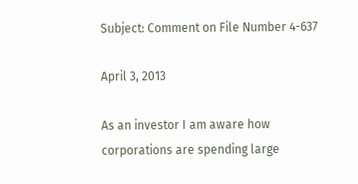Subject: Comment on File Number 4-637

April 3, 2013

As an investor I am aware how corporations are spending large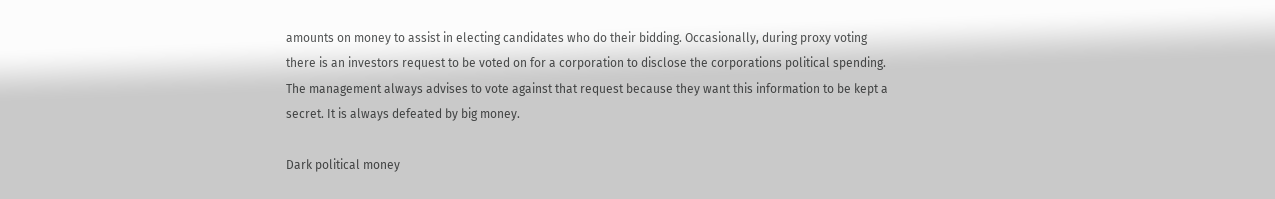amounts on money to assist in electing candidates who do their bidding. Occasionally, during proxy voting there is an investors request to be voted on for a corporation to disclose the corporations political spending. The management always advises to vote against that request because they want this information to be kept a secret. It is always defeated by big money.

Dark political money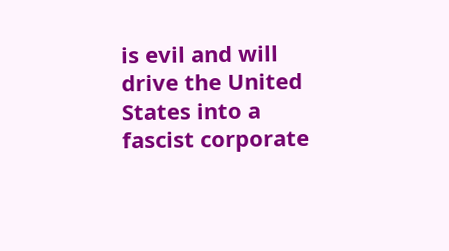is evil and will drive the United States into a fascist corporate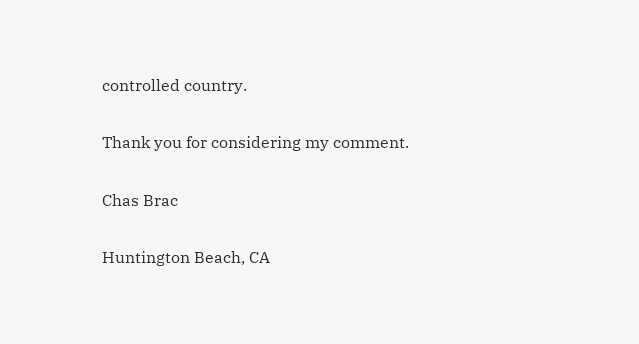controlled country.

Thank you for considering my comment.

Chas Brac

Huntington Beach, CA